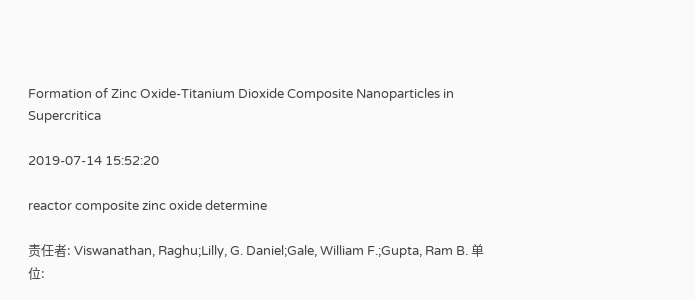Formation of Zinc Oxide-Titanium Dioxide Composite Nanoparticles in Supercritica

2019-07-14 15:52:20

reactor composite zinc oxide determine

责任者: Viswanathan, Raghu;Lilly, G. Daniel;Gale, William F.;Gupta, Ram B. 单位: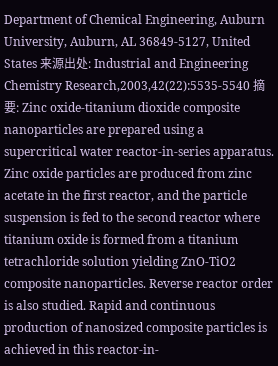Department of Chemical Engineering, Auburn University, Auburn, AL 36849-5127, United States 来源出处: Industrial and Engineering Chemistry Research,2003,42(22):5535-5540 摘要: Zinc oxide-titanium dioxide composite nanoparticles are prepared using a supercritical water reactor-in-series apparatus. Zinc oxide particles are produced from zinc acetate in the first reactor, and the particle suspension is fed to the second reactor where titanium oxide is formed from a titanium tetrachloride solution yielding ZnO-TiO2 composite nanoparticles. Reverse reactor order is also studied. Rapid and continuous production of nanosized composite particles is achieved in this reactor-in-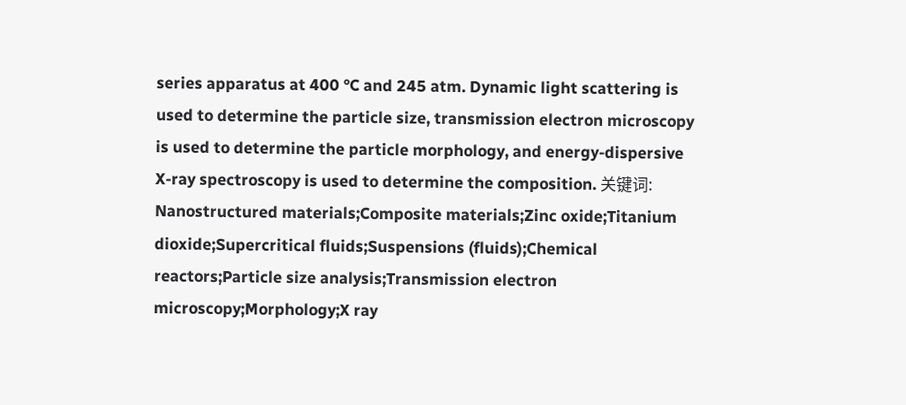series apparatus at 400 °C and 245 atm. Dynamic light scattering is used to determine the particle size, transmission electron microscopy is used to determine the particle morphology, and energy-dispersive X-ray spectroscopy is used to determine the composition. 关键词: Nanostructured materials;Composite materials;Zinc oxide;Titanium dioxide;Supercritical fluids;Suspensions (fluids);Chemical reactors;Particle size analysis;Transmission electron microscopy;Morphology;X ray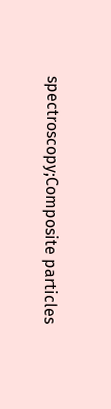spectroscopy;Composite particles